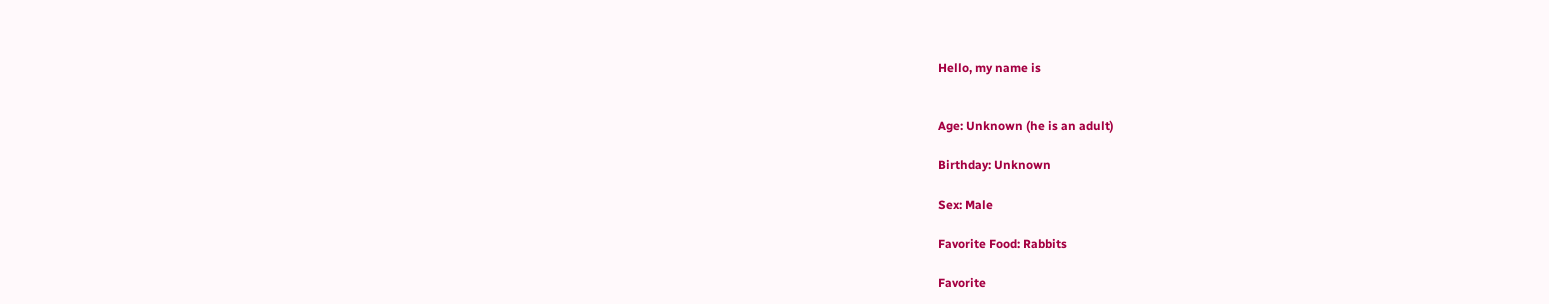Hello, my name is


Age: Unknown (he is an adult)

Birthday: Unknown

Sex: Male

Favorite Food: Rabbits

Favorite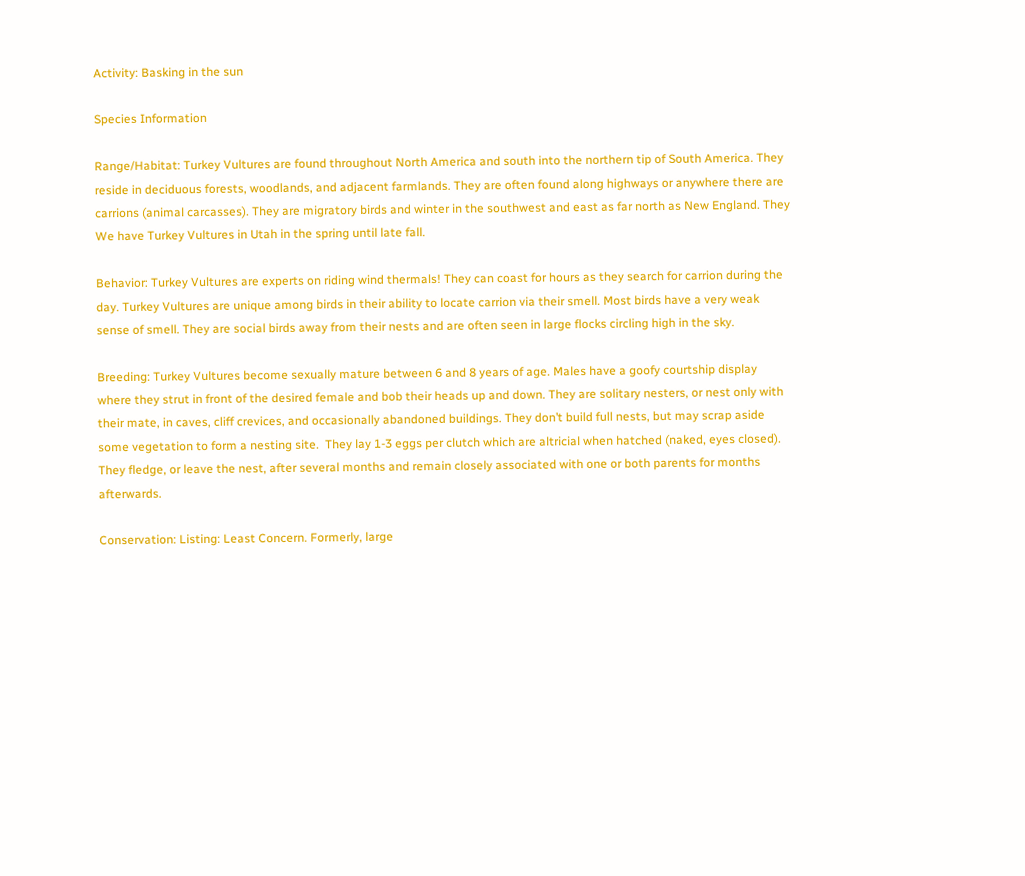Activity: Basking in the sun

Species Information

Range/Habitat: Turkey Vultures are found throughout North America and south into the northern tip of South America. They reside in deciduous forests, woodlands, and adjacent farmlands. They are often found along highways or anywhere there are carrions (animal carcasses). They are migratory birds and winter in the southwest and east as far north as New England. They We have Turkey Vultures in Utah in the spring until late fall.

Behavior: Turkey Vultures are experts on riding wind thermals! They can coast for hours as they search for carrion during the day. Turkey Vultures are unique among birds in their ability to locate carrion via their smell. Most birds have a very weak sense of smell. They are social birds away from their nests and are often seen in large flocks circling high in the sky.

Breeding: Turkey Vultures become sexually mature between 6 and 8 years of age. Males have a goofy courtship display where they strut in front of the desired female and bob their heads up and down. They are solitary nesters, or nest only with their mate, in caves, cliff crevices, and occasionally abandoned buildings. They don’t build full nests, but may scrap aside some vegetation to form a nesting site.  They lay 1-3 eggs per clutch which are altricial when hatched (naked, eyes closed). They fledge, or leave the nest, after several months and remain closely associated with one or both parents for months afterwards.

Conservation: Listing: Least Concern. Formerly, large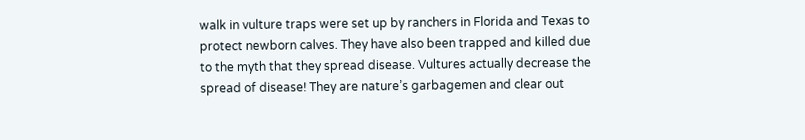walk in vulture traps were set up by ranchers in Florida and Texas to protect newborn calves. They have also been trapped and killed due to the myth that they spread disease. Vultures actually decrease the spread of disease! They are nature’s garbagemen and clear out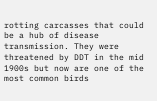rotting carcasses that could be a hub of disease transmission. They were threatened by DDT in the mid 1900s but now are one of the most common birds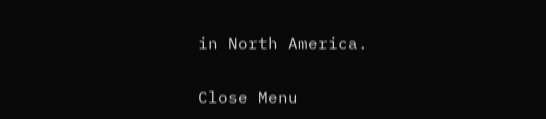in North America.

Close Menu